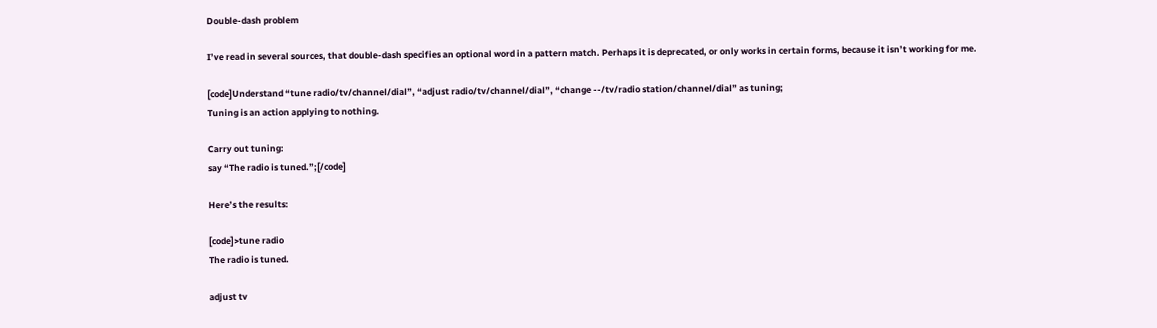Double-dash problem

I’ve read in several sources, that double-dash specifies an optional word in a pattern match. Perhaps it is deprecated, or only works in certain forms, because it isn’t working for me.

[code]Understand “tune radio/tv/channel/dial”, “adjust radio/tv/channel/dial”, “change --/tv/radio station/channel/dial” as tuning;
Tuning is an action applying to nothing.

Carry out tuning:
say “The radio is tuned.”;[/code]

Here’s the results:

[code]>tune radio
The radio is tuned.

adjust tv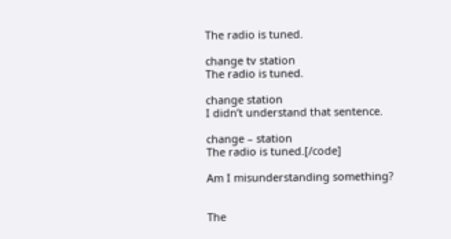The radio is tuned.

change tv station
The radio is tuned.

change station
I didn’t understand that sentence.

change – station
The radio is tuned.[/code]

Am I misunderstanding something?


The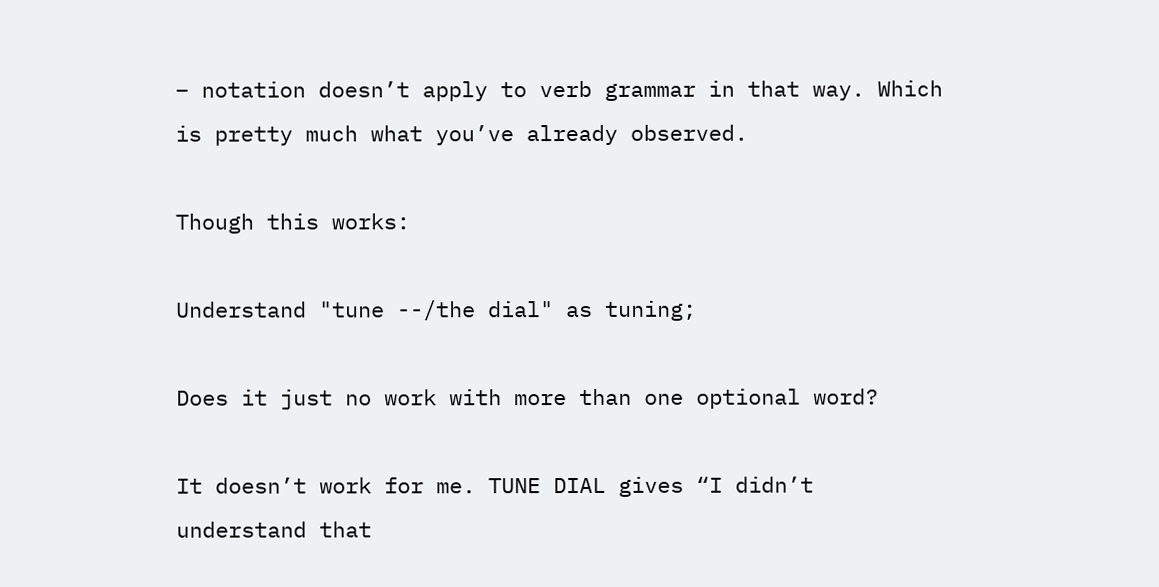– notation doesn’t apply to verb grammar in that way. Which is pretty much what you’ve already observed.

Though this works:

Understand "tune --/the dial" as tuning;

Does it just no work with more than one optional word?

It doesn’t work for me. TUNE DIAL gives “I didn’t understand that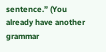sentence.” (You already have another grammar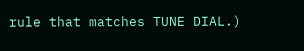rule that matches TUNE DIAL.)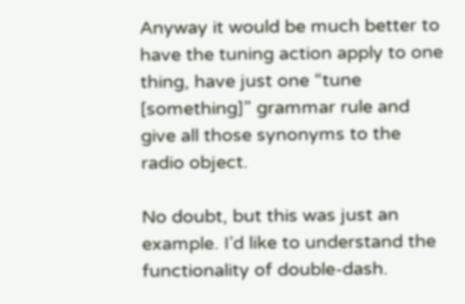Anyway it would be much better to have the tuning action apply to one thing, have just one “tune [something]” grammar rule and give all those synonyms to the radio object.

No doubt, but this was just an example. I’d like to understand the functionality of double-dash.